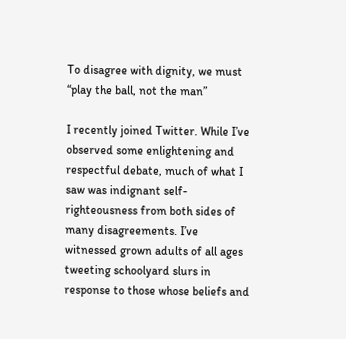To disagree with dignity, we must “play the ball, not the man”

I recently joined Twitter. While I’ve observed some enlightening and respectful debate, much of what I saw was indignant self-righteousness from both sides of many disagreements. I’ve witnessed grown adults of all ages tweeting schoolyard slurs in response to those whose beliefs and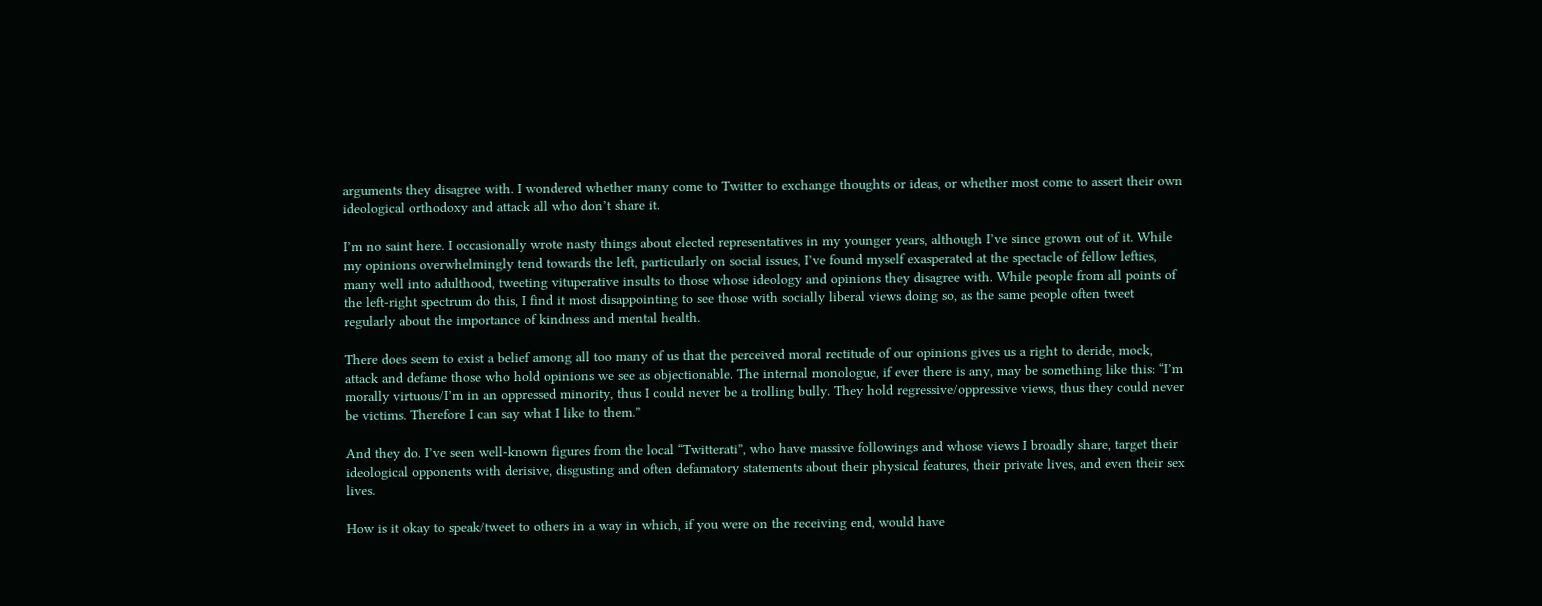arguments they disagree with. I wondered whether many come to Twitter to exchange thoughts or ideas, or whether most come to assert their own ideological orthodoxy and attack all who don’t share it.

I’m no saint here. I occasionally wrote nasty things about elected representatives in my younger years, although I’ve since grown out of it. While my opinions overwhelmingly tend towards the left, particularly on social issues, I’ve found myself exasperated at the spectacle of fellow lefties, many well into adulthood, tweeting vituperative insults to those whose ideology and opinions they disagree with. While people from all points of the left-right spectrum do this, I find it most disappointing to see those with socially liberal views doing so, as the same people often tweet regularly about the importance of kindness and mental health.

There does seem to exist a belief among all too many of us that the perceived moral rectitude of our opinions gives us a right to deride, mock, attack and defame those who hold opinions we see as objectionable. The internal monologue, if ever there is any, may be something like this: “I’m morally virtuous/I’m in an oppressed minority, thus I could never be a trolling bully. They hold regressive/oppressive views, thus they could never be victims. Therefore I can say what I like to them.”

And they do. I’ve seen well-known figures from the local “Twitterati”, who have massive followings and whose views I broadly share, target their ideological opponents with derisive, disgusting and often defamatory statements about their physical features, their private lives, and even their sex lives.

How is it okay to speak/tweet to others in a way in which, if you were on the receiving end, would have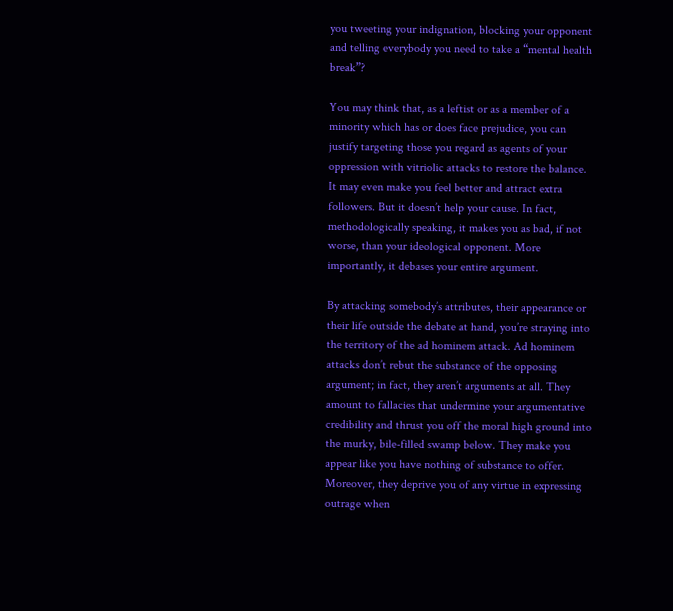you tweeting your indignation, blocking your opponent and telling everybody you need to take a “mental health break”?

You may think that, as a leftist or as a member of a minority which has or does face prejudice, you can justify targeting those you regard as agents of your oppression with vitriolic attacks to restore the balance. It may even make you feel better and attract extra followers. But it doesn’t help your cause. In fact, methodologically speaking, it makes you as bad, if not worse, than your ideological opponent. More importantly, it debases your entire argument.

By attacking somebody’s attributes, their appearance or their life outside the debate at hand, you’re straying into the territory of the ad hominem attack. Ad hominem attacks don’t rebut the substance of the opposing argument; in fact, they aren’t arguments at all. They amount to fallacies that undermine your argumentative credibility and thrust you off the moral high ground into the murky, bile-filled swamp below. They make you appear like you have nothing of substance to offer. Moreover, they deprive you of any virtue in expressing outrage when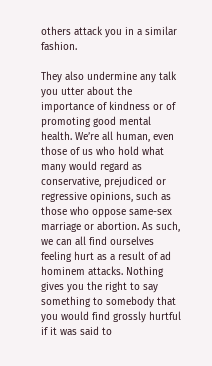others attack you in a similar fashion.

They also undermine any talk you utter about the importance of kindness or of promoting good mental health. We’re all human, even those of us who hold what many would regard as conservative, prejudiced or regressive opinions, such as those who oppose same-sex marriage or abortion. As such, we can all find ourselves feeling hurt as a result of ad hominem attacks. Nothing gives you the right to say something to somebody that you would find grossly hurtful if it was said to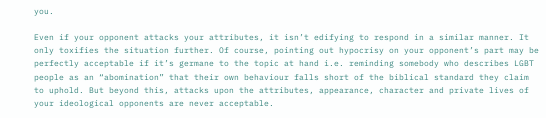you.

Even if your opponent attacks your attributes, it isn’t edifying to respond in a similar manner. It only toxifies the situation further. Of course, pointing out hypocrisy on your opponent’s part may be perfectly acceptable if it’s germane to the topic at hand i.e. reminding somebody who describes LGBT people as an “abomination” that their own behaviour falls short of the biblical standard they claim to uphold. But beyond this, attacks upon the attributes, appearance, character and private lives of your ideological opponents are never acceptable.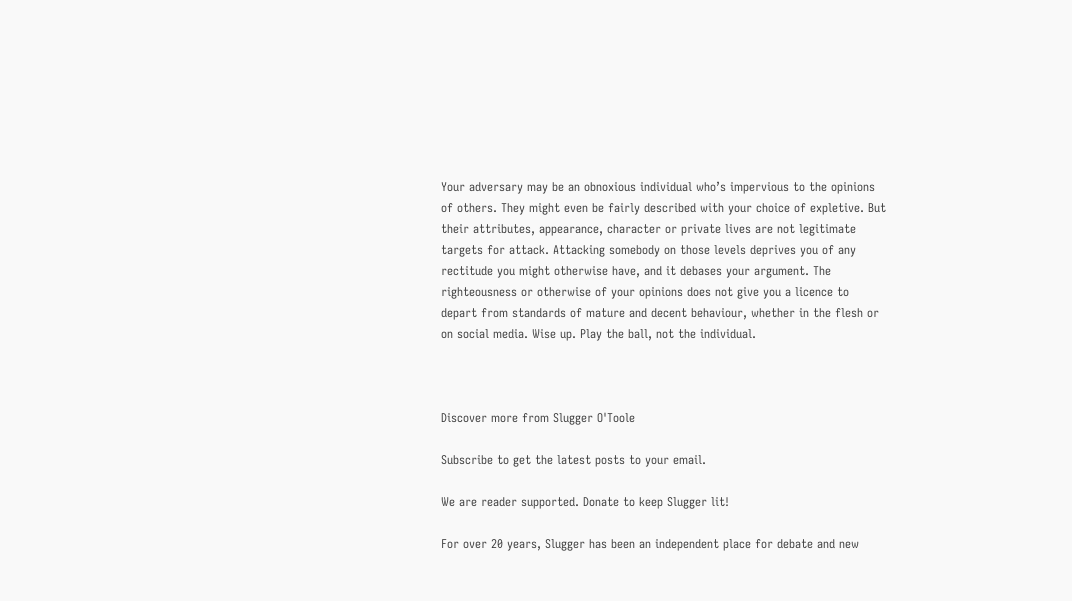Your adversary may be an obnoxious individual who’s impervious to the opinions of others. They might even be fairly described with your choice of expletive. But their attributes, appearance, character or private lives are not legitimate targets for attack. Attacking somebody on those levels deprives you of any rectitude you might otherwise have, and it debases your argument. The righteousness or otherwise of your opinions does not give you a licence to depart from standards of mature and decent behaviour, whether in the flesh or on social media. Wise up. Play the ball, not the individual.



Discover more from Slugger O'Toole

Subscribe to get the latest posts to your email.

We are reader supported. Donate to keep Slugger lit!

For over 20 years, Slugger has been an independent place for debate and new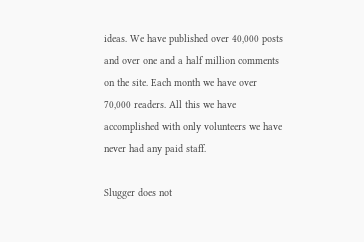ideas. We have published over 40,000 posts and over one and a half million comments on the site. Each month we have over 70,000 readers. All this we have accomplished with only volunteers we have never had any paid staff.

Slugger does not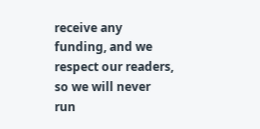receive any funding, and we respect our readers, so we will never run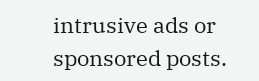intrusive ads or sponsored posts.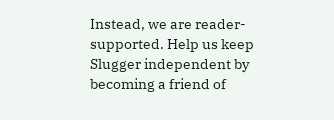Instead, we are reader-supported. Help us keep Slugger independent by becoming a friend of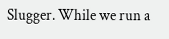Slugger. While we run a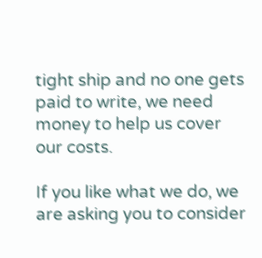tight ship and no one gets paid to write, we need money to help us cover our costs.

If you like what we do, we are asking you to consider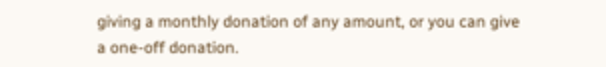giving a monthly donation of any amount, or you can give a one-off donation.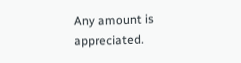Any amount is appreciated.